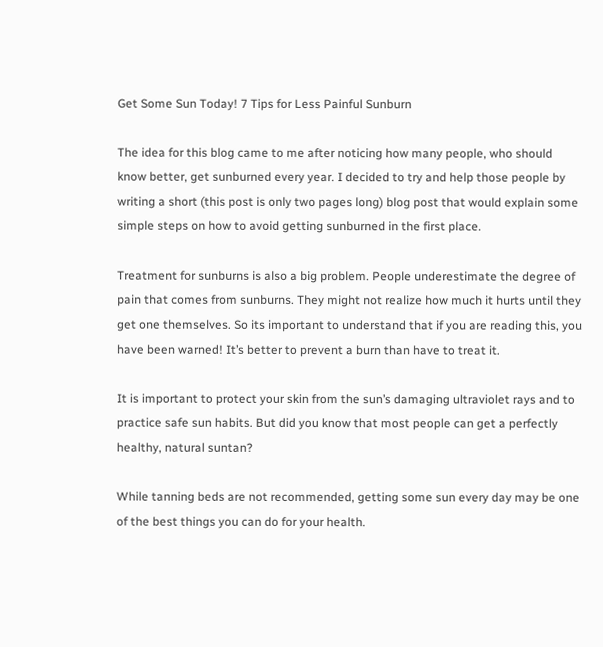Get Some Sun Today! 7 Tips for Less Painful Sunburn

The idea for this blog came to me after noticing how many people, who should know better, get sunburned every year. I decided to try and help those people by writing a short (this post is only two pages long) blog post that would explain some simple steps on how to avoid getting sunburned in the first place.

Treatment for sunburns is also a big problem. People underestimate the degree of pain that comes from sunburns. They might not realize how much it hurts until they get one themselves. So its important to understand that if you are reading this, you have been warned! It’s better to prevent a burn than have to treat it.

It is important to protect your skin from the sun’s damaging ultraviolet rays and to practice safe sun habits. But did you know that most people can get a perfectly healthy, natural suntan?

While tanning beds are not recommended, getting some sun every day may be one of the best things you can do for your health.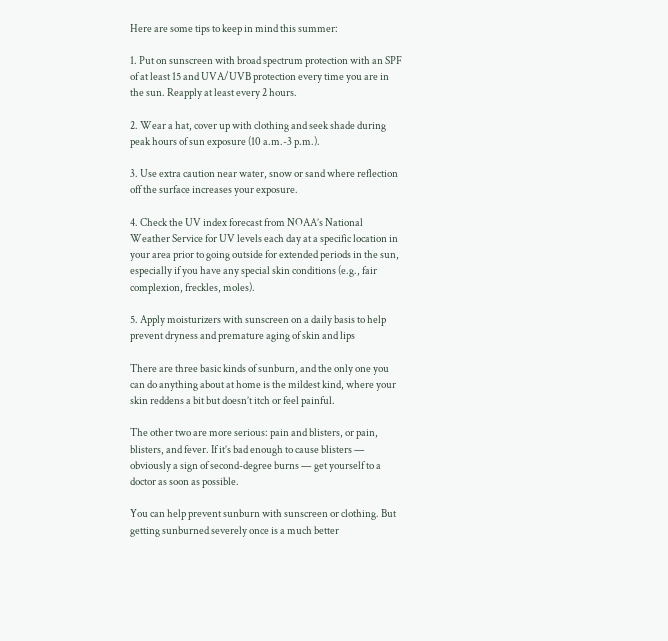Here are some tips to keep in mind this summer:

1. Put on sunscreen with broad spectrum protection with an SPF of at least 15 and UVA/UVB protection every time you are in the sun. Reapply at least every 2 hours.

2. Wear a hat, cover up with clothing and seek shade during peak hours of sun exposure (10 a.m.-3 p.m.).

3. Use extra caution near water, snow or sand where reflection off the surface increases your exposure.

4. Check the UV index forecast from NOAA’s National Weather Service for UV levels each day at a specific location in your area prior to going outside for extended periods in the sun, especially if you have any special skin conditions (e.g., fair complexion, freckles, moles).

5. Apply moisturizers with sunscreen on a daily basis to help prevent dryness and premature aging of skin and lips

There are three basic kinds of sunburn, and the only one you can do anything about at home is the mildest kind, where your skin reddens a bit but doesn’t itch or feel painful.

The other two are more serious: pain and blisters, or pain, blisters, and fever. If it’s bad enough to cause blisters — obviously a sign of second-degree burns — get yourself to a doctor as soon as possible.

You can help prevent sunburn with sunscreen or clothing. But getting sunburned severely once is a much better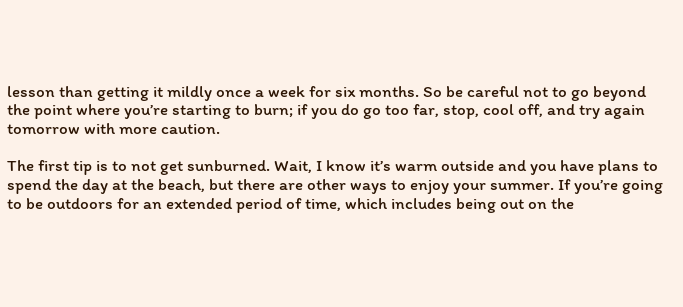lesson than getting it mildly once a week for six months. So be careful not to go beyond the point where you’re starting to burn; if you do go too far, stop, cool off, and try again tomorrow with more caution.

The first tip is to not get sunburned. Wait, I know it’s warm outside and you have plans to spend the day at the beach, but there are other ways to enjoy your summer. If you’re going to be outdoors for an extended period of time, which includes being out on the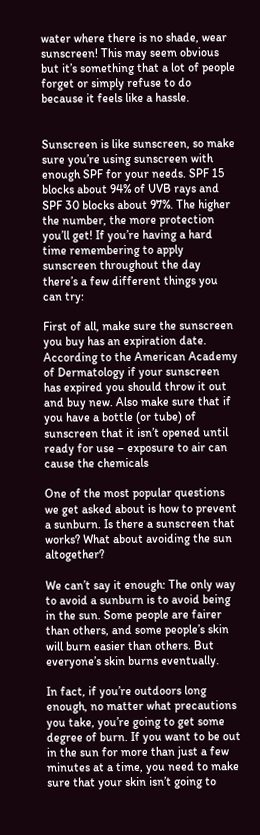water where there is no shade, wear sunscreen! This may seem obvious but it’s something that a lot of people forget or simply refuse to do because it feels like a hassle.


Sunscreen is like sunscreen, so make sure you’re using sunscreen with enough SPF for your needs. SPF 15 blocks about 94% of UVB rays and SPF 30 blocks about 97%. The higher the number, the more protection you’ll get! If you’re having a hard time remembering to apply sunscreen throughout the day there’s a few different things you can try:

First of all, make sure the sunscreen you buy has an expiration date. According to the American Academy of Dermatology if your sunscreen has expired you should throw it out and buy new. Also make sure that if you have a bottle (or tube) of sunscreen that it isn’t opened until ready for use – exposure to air can cause the chemicals

One of the most popular questions we get asked about is how to prevent a sunburn. Is there a sunscreen that works? What about avoiding the sun altogether?

We can’t say it enough: The only way to avoid a sunburn is to avoid being in the sun. Some people are fairer than others, and some people’s skin will burn easier than others. But everyone’s skin burns eventually.

In fact, if you’re outdoors long enough, no matter what precautions you take, you’re going to get some degree of burn. If you want to be out in the sun for more than just a few minutes at a time, you need to make sure that your skin isn’t going to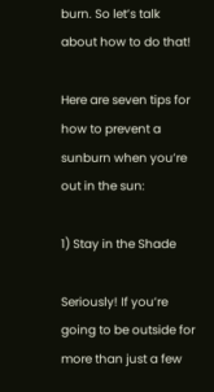burn. So let’s talk about how to do that!

Here are seven tips for how to prevent a sunburn when you’re out in the sun:

1) Stay in the Shade

Seriously! If you’re going to be outside for more than just a few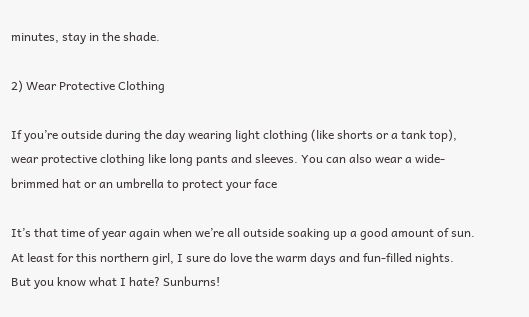minutes, stay in the shade.

2) Wear Protective Clothing

If you’re outside during the day wearing light clothing (like shorts or a tank top), wear protective clothing like long pants and sleeves. You can also wear a wide-brimmed hat or an umbrella to protect your face

It’s that time of year again when we’re all outside soaking up a good amount of sun. At least for this northern girl, I sure do love the warm days and fun-filled nights. But you know what I hate? Sunburns!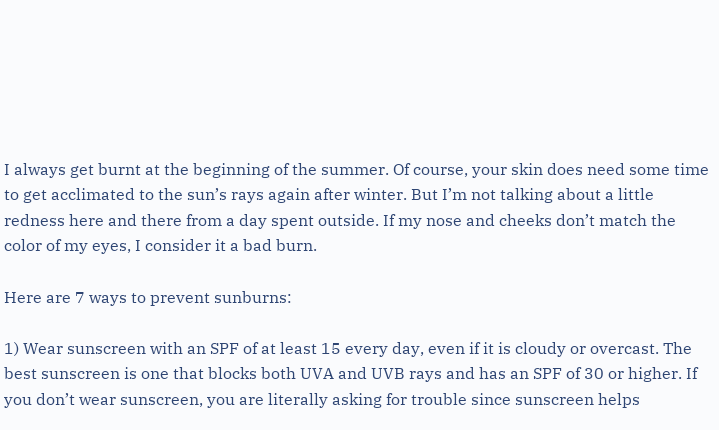I always get burnt at the beginning of the summer. Of course, your skin does need some time to get acclimated to the sun’s rays again after winter. But I’m not talking about a little redness here and there from a day spent outside. If my nose and cheeks don’t match the color of my eyes, I consider it a bad burn.

Here are 7 ways to prevent sunburns:

1) Wear sunscreen with an SPF of at least 15 every day, even if it is cloudy or overcast. The best sunscreen is one that blocks both UVA and UVB rays and has an SPF of 30 or higher. If you don’t wear sunscreen, you are literally asking for trouble since sunscreen helps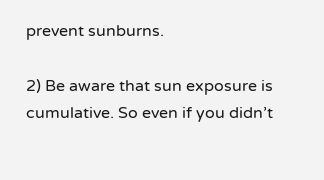prevent sunburns.

2) Be aware that sun exposure is cumulative. So even if you didn’t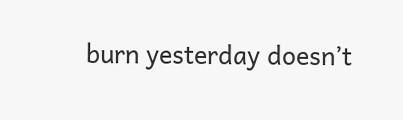burn yesterday doesn’t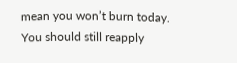mean you won’t burn today. You should still reapply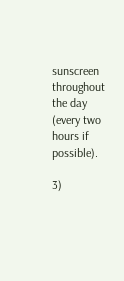sunscreen throughout the day (every two hours if possible).

3)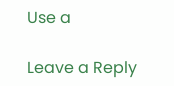Use a

Leave a Reply